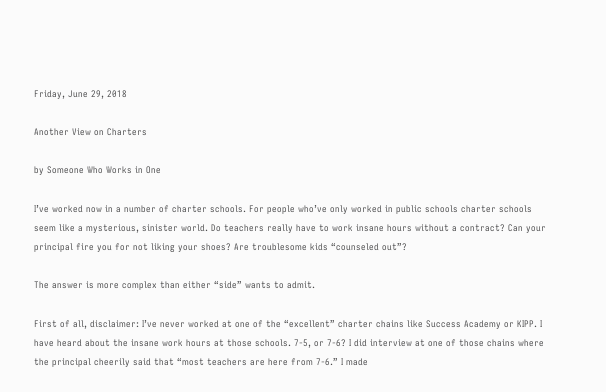Friday, June 29, 2018

Another View on Charters

by Someone Who Works in One

I’ve worked now in a number of charter schools. For people who’ve only worked in public schools charter schools seem like a mysterious, sinister world. Do teachers really have to work insane hours without a contract? Can your principal fire you for not liking your shoes? Are troublesome kids “counseled out”?

The answer is more complex than either “side” wants to admit.

First of all, disclaimer: I’ve never worked at one of the “excellent” charter chains like Success Academy or KIPP. I have heard about the insane work hours at those schools. 7-5, or 7-6? I did interview at one of those chains where the principal cheerily said that “most teachers are here from 7-6.” I made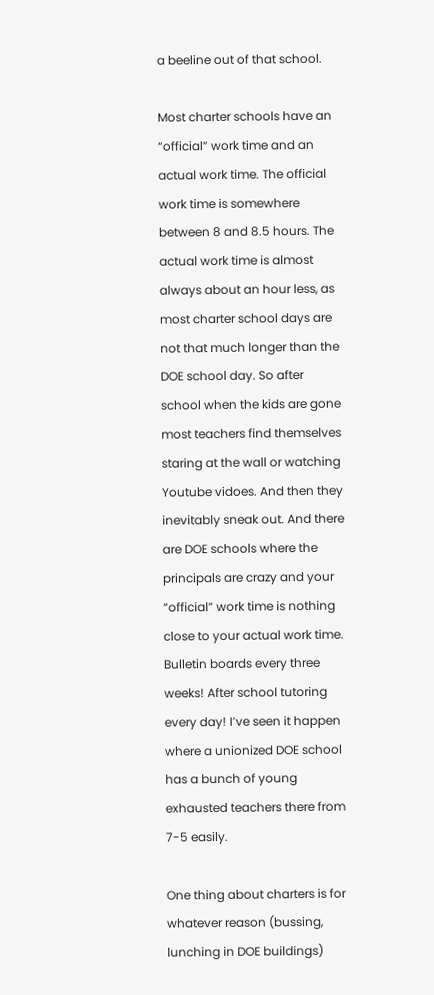a beeline out of that school.

Most charter schools have an “official” work time and an actual work time. The official work time is somewhere between 8 and 8.5 hours. The actual work time is almost always about an hour less, as most charter school days are not that much longer than the DOE school day. So after school when the kids are gone most teachers find themselves staring at the wall or watching Youtube vidoes. And then they inevitably sneak out. And there are DOE schools where the principals are crazy and your “official” work time is nothing close to your actual work time. Bulletin boards every three weeks! After school tutoring every day! I’ve seen it happen where a unionized DOE school has a bunch of young exhausted teachers there from 7-5 easily.

One thing about charters is for whatever reason (bussing, lunching in DOE buildings)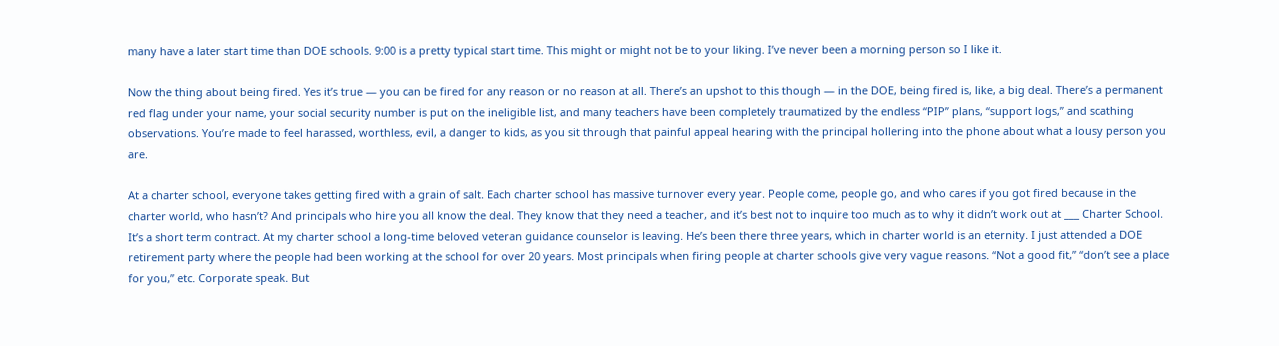many have a later start time than DOE schools. 9:00 is a pretty typical start time. This might or might not be to your liking. I’ve never been a morning person so I like it.

Now the thing about being fired. Yes it’s true — you can be fired for any reason or no reason at all. There’s an upshot to this though — in the DOE, being fired is, like, a big deal. There’s a permanent red flag under your name, your social security number is put on the ineligible list, and many teachers have been completely traumatized by the endless “PIP” plans, “support logs,” and scathing observations. You’re made to feel harassed, worthless, evil, a danger to kids, as you sit through that painful appeal hearing with the principal hollering into the phone about what a lousy person you are.

At a charter school, everyone takes getting fired with a grain of salt. Each charter school has massive turnover every year. People come, people go, and who cares if you got fired because in the charter world, who hasn’t? And principals who hire you all know the deal. They know that they need a teacher, and it’s best not to inquire too much as to why it didn’t work out at ___ Charter School. It’s a short term contract. At my charter school a long-time beloved veteran guidance counselor is leaving. He’s been there three years, which in charter world is an eternity. I just attended a DOE retirement party where the people had been working at the school for over 20 years. Most principals when firing people at charter schools give very vague reasons. “Not a good fit,” “don’t see a place for you,” etc. Corporate speak. But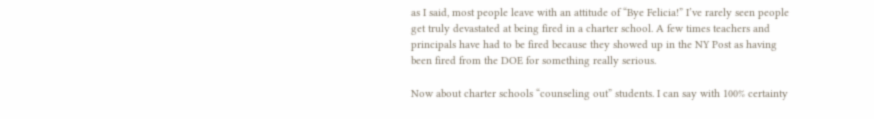as I said, most people leave with an attitude of “Bye Felicia!” I’ve rarely seen people get truly devastated at being fired in a charter school. A few times teachers and principals have had to be fired because they showed up in the NY Post as having been fired from the DOE for something really serious.

Now about charter schools “counseling out” students. I can say with 100% certainty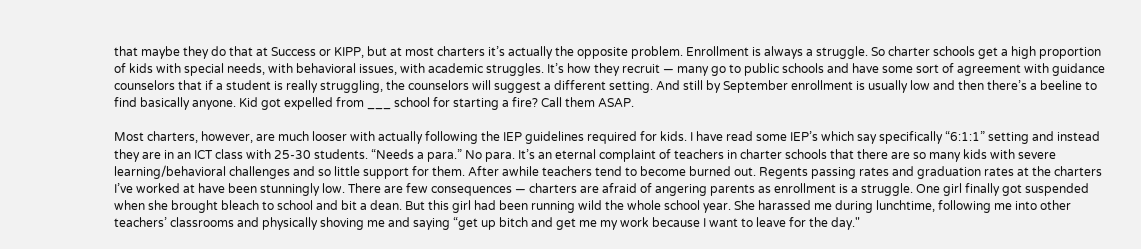that maybe they do that at Success or KIPP, but at most charters it’s actually the opposite problem. Enrollment is always a struggle. So charter schools get a high proportion of kids with special needs, with behavioral issues, with academic struggles. It’s how they recruit — many go to public schools and have some sort of agreement with guidance counselors that if a student is really struggling, the counselors will suggest a different setting. And still by September enrollment is usually low and then there’s a beeline to find basically anyone. Kid got expelled from ___ school for starting a fire? Call them ASAP.

Most charters, however, are much looser with actually following the IEP guidelines required for kids. I have read some IEP’s which say specifically “6:1:1” setting and instead they are in an ICT class with 25-30 students. “Needs a para.” No para. It’s an eternal complaint of teachers in charter schools that there are so many kids with severe learning/behavioral challenges and so little support for them. After awhile teachers tend to become burned out. Regents passing rates and graduation rates at the charters I’ve worked at have been stunningly low. There are few consequences — charters are afraid of angering parents as enrollment is a struggle. One girl finally got suspended when she brought bleach to school and bit a dean. But this girl had been running wild the whole school year. She harassed me during lunchtime, following me into other teachers’ classrooms and physically shoving me and saying “get up bitch and get me my work because I want to leave for the day."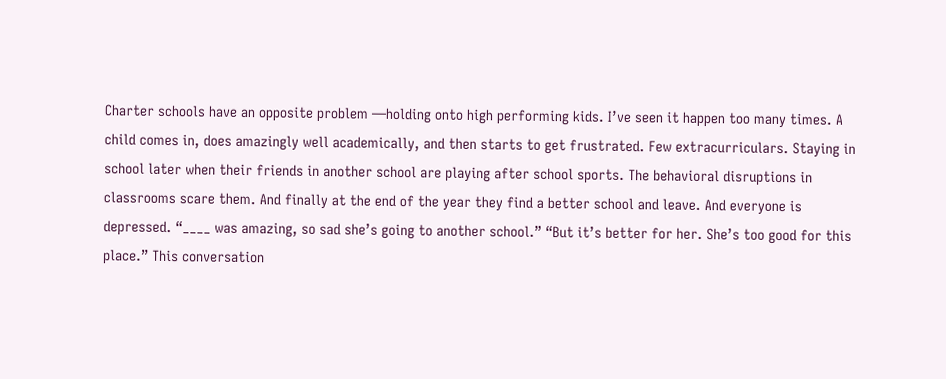Charter schools have an opposite problem —holding onto high performing kids. I’ve seen it happen too many times. A child comes in, does amazingly well academically, and then starts to get frustrated. Few extracurriculars. Staying in school later when their friends in another school are playing after school sports. The behavioral disruptions in classrooms scare them. And finally at the end of the year they find a better school and leave. And everyone is depressed. “____ was amazing, so sad she’s going to another school.” “But it’s better for her. She’s too good for this place.” This conversation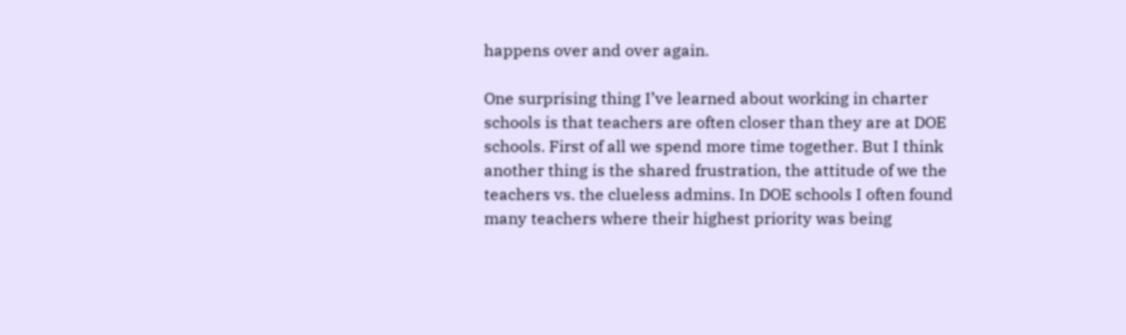happens over and over again.

One surprising thing I’ve learned about working in charter schools is that teachers are often closer than they are at DOE schools. First of all we spend more time together. But I think another thing is the shared frustration, the attitude of we the teachers vs. the clueless admins. In DOE schools I often found many teachers where their highest priority was being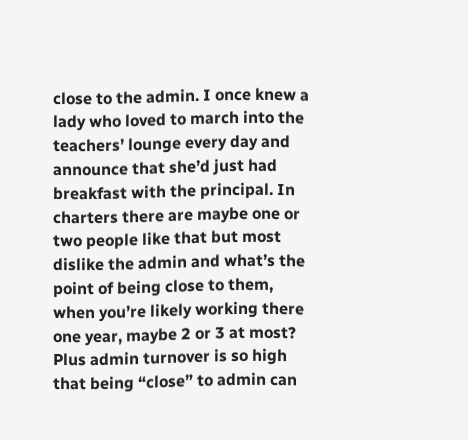close to the admin. I once knew a lady who loved to march into the teachers’ lounge every day and announce that she’d just had breakfast with the principal. In charters there are maybe one or two people like that but most dislike the admin and what’s the point of being close to them, when you’re likely working there one year, maybe 2 or 3 at most? Plus admin turnover is so high that being “close” to admin can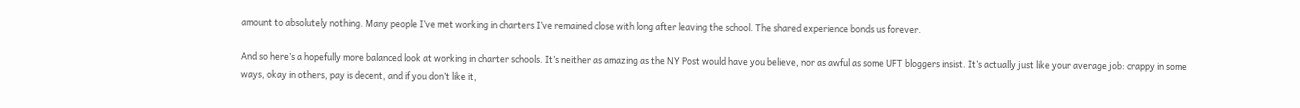amount to absolutely nothing. Many people I’ve met working in charters I’ve remained close with long after leaving the school. The shared experience bonds us forever.

And so here’s a hopefully more balanced look at working in charter schools. It’s neither as amazing as the NY Post would have you believe, nor as awful as some UFT bloggers insist. It’s actually just like your average job: crappy in some ways, okay in others, pay is decent, and if you don’t like it,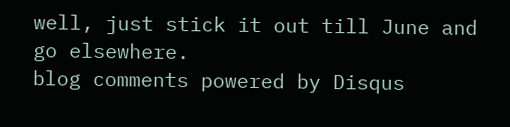well, just stick it out till June and go elsewhere.
blog comments powered by Disqus